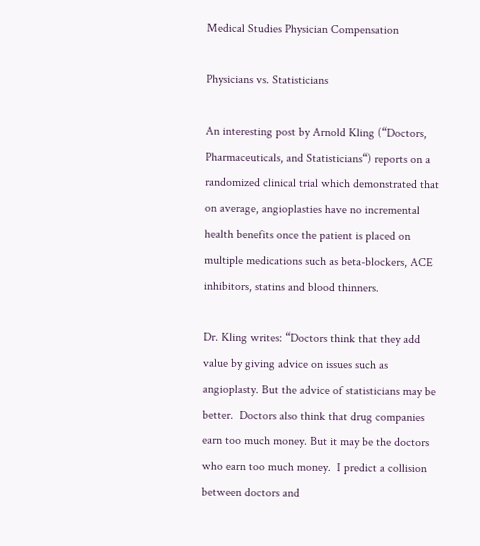Medical Studies Physician Compensation

Physicians vs. Statisticians

An interesting post by Arnold Kling (“Doctors, Pharmaceuticals, and Statisticians“) reports on a randomized clinical trial which demonstrated that on average, angioplasties have no incremental health benefits once the patient is placed on multiple medications such as beta-blockers, ACE inhibitors, statins and blood thinners.

Dr. Kling writes: “Doctors think that they add value by giving advice on issues such as angioplasty. But the advice of statisticians may be better.  Doctors also think that drug companies earn too much money. But it may be the doctors who earn too much money.  I predict a collision between doctors and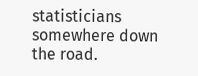statisticians somewhere down the road.